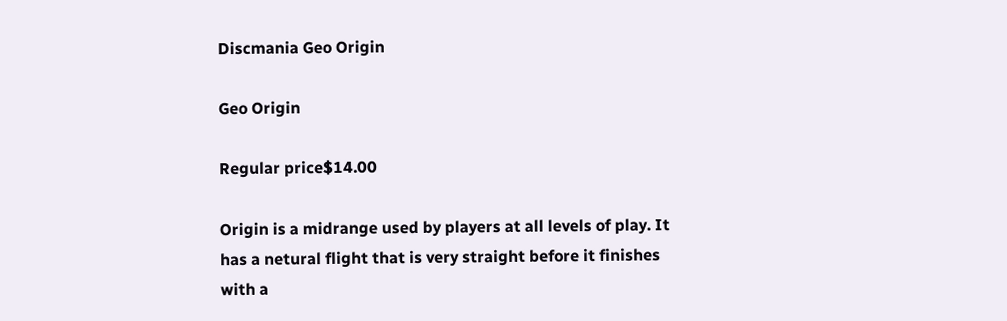Discmania Geo Origin

Geo Origin

Regular price$14.00

Origin is a midrange used by players at all levels of play. It has a netural flight that is very straight before it finishes with a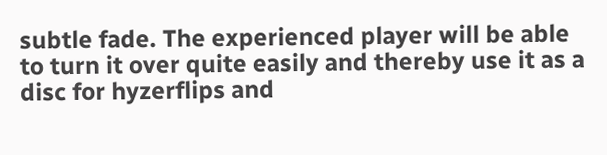subtle fade. The experienced player will be able to turn it over quite easily and thereby use it as a disc for hyzerflips and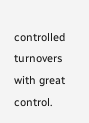controlled turnovers with great control.